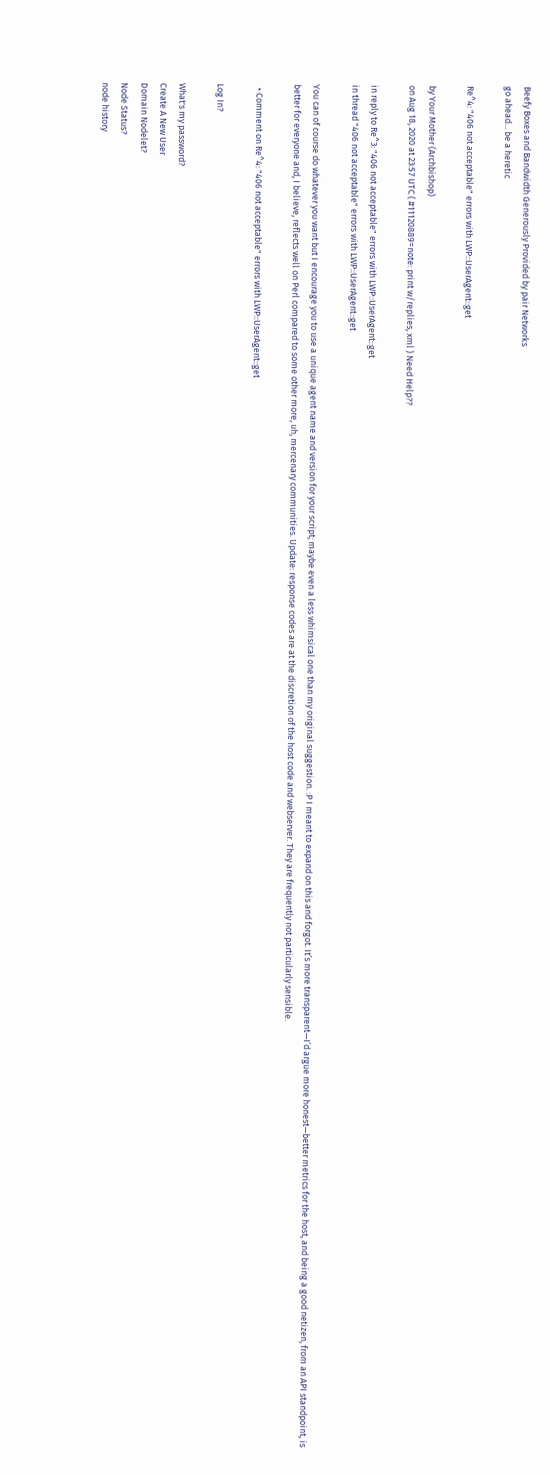Beefy Boxes and Bandwidth Generously Provided by pair Networks
go ahead... be a heretic

Re^4: "406 not acceptable" errors with LWP::UserAgent::get

by Your Mother (Archbishop)
on Aug 18, 2020 at 23:57 UTC ( #11120889=note: print w/replies, xml ) Need Help??

in reply to Re^3: "406 not acceptable" errors with LWP::UserAgent::get
in thread "406 not acceptable" errors with LWP::UserAgent::get

You can of course do whatever you want but I encourage you to use a unique agent name and version for your script; maybe even a less whimsical one than my original suggestion. :P I meant to expand on this and forgot. It’s more transparent—I’d argue more honest—better metrics for the host, and being a good netizen, from an API standpoint, is better for everyone and, I believe, reflects well on Perl compared to some other more, uh, mercenary communities. Update: response codes are at the discretion of the host code and webserver. They are frequently not particularly sensible.

  • Comment on Re^4: "406 not acceptable" errors with LWP::UserAgent::get

Log In?

What's my password?
Create A New User
Domain Nodelet?
Node Status?
node history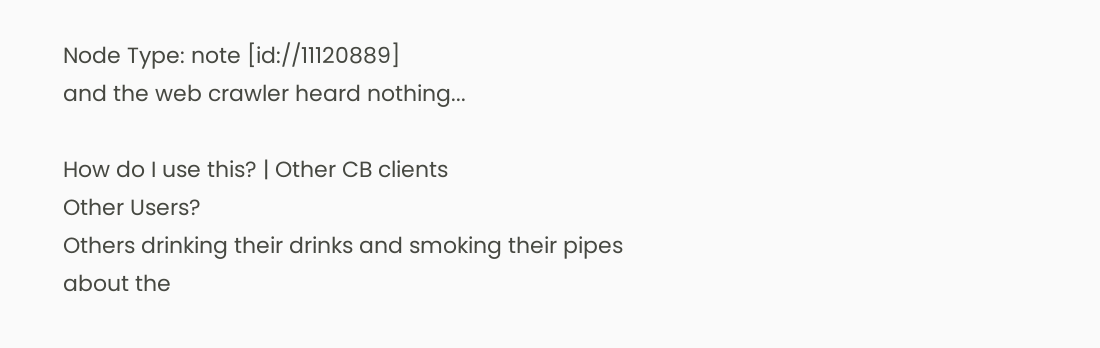Node Type: note [id://11120889]
and the web crawler heard nothing...

How do I use this? | Other CB clients
Other Users?
Others drinking their drinks and smoking their pipes about the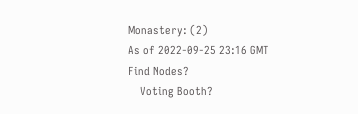Monastery: (2)
As of 2022-09-25 23:16 GMT
Find Nodes?
    Voting Booth?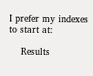I prefer my indexes to start at:

    Results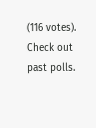(116 votes). Check out past polls.